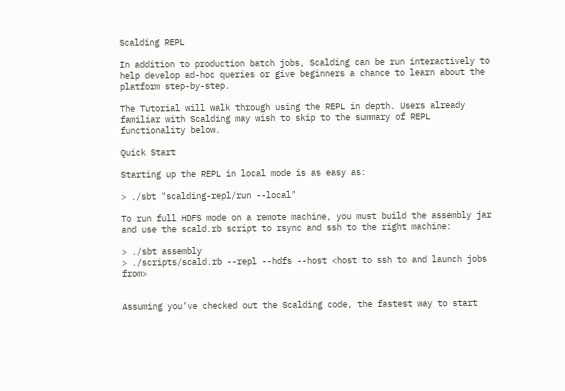Scalding REPL

In addition to production batch jobs, Scalding can be run interactively to help develop ad-hoc queries or give beginners a chance to learn about the platform step-by-step.

The Tutorial will walk through using the REPL in depth. Users already familiar with Scalding may wish to skip to the summary of REPL functionality below.

Quick Start

Starting up the REPL in local mode is as easy as:

> ./sbt "scalding-repl/run --local"

To run full HDFS mode on a remote machine, you must build the assembly jar and use the scald.rb script to rsync and ssh to the right machine:

> ./sbt assembly
> ./scripts/scald.rb --repl --hdfs --host <host to ssh to and launch jobs from>


Assuming you’ve checked out the Scalding code, the fastest way to start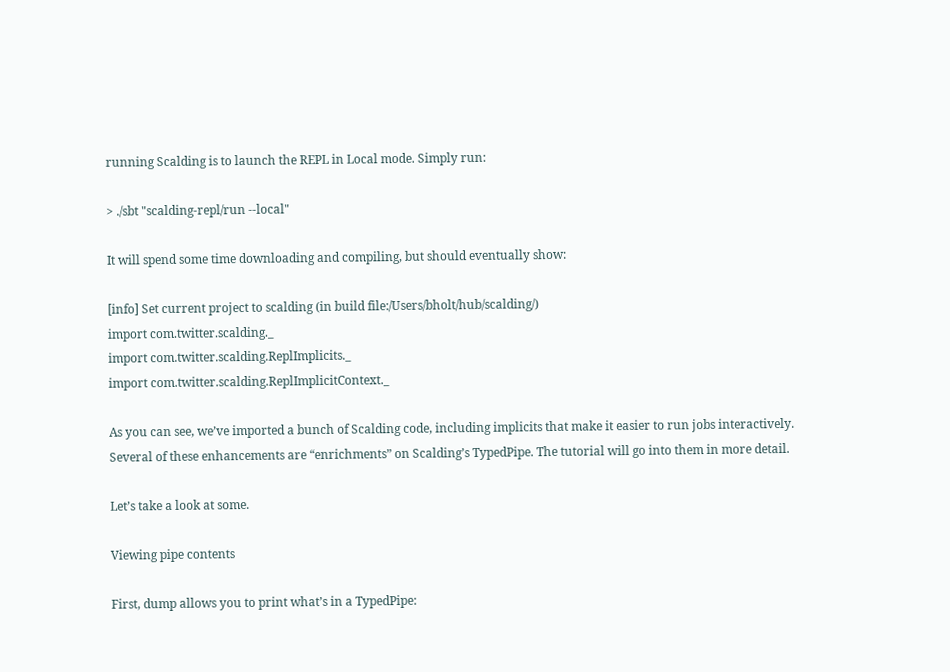running Scalding is to launch the REPL in Local mode. Simply run:

> ./sbt "scalding-repl/run --local"

It will spend some time downloading and compiling, but should eventually show:

[info] Set current project to scalding (in build file:/Users/bholt/hub/scalding/)
import com.twitter.scalding._
import com.twitter.scalding.ReplImplicits._
import com.twitter.scalding.ReplImplicitContext._

As you can see, we’ve imported a bunch of Scalding code, including implicits that make it easier to run jobs interactively. Several of these enhancements are “enrichments” on Scalding’s TypedPipe. The tutorial will go into them in more detail.

Let’s take a look at some.

Viewing pipe contents

First, dump allows you to print what’s in a TypedPipe: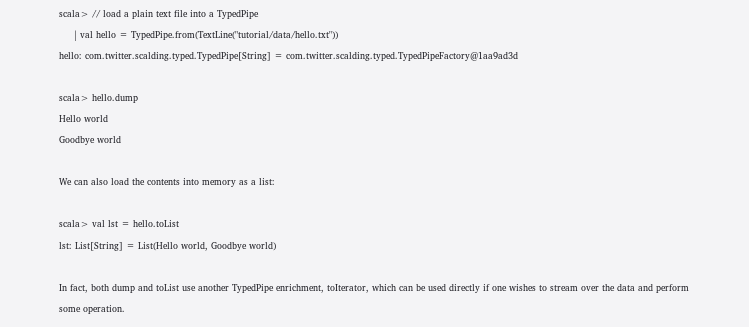scala> // load a plain text file into a TypedPipe
     | val hello = TypedPipe.from(TextLine("tutorial/data/hello.txt"))
hello: com.twitter.scalding.typed.TypedPipe[String] = com.twitter.scalding.typed.TypedPipeFactory@1aa9ad3d

scala> hello.dump
Hello world
Goodbye world

We can also load the contents into memory as a list:

scala> val lst = hello.toList
lst: List[String] = List(Hello world, Goodbye world)

In fact, both dump and toList use another TypedPipe enrichment, toIterator, which can be used directly if one wishes to stream over the data and perform some operation.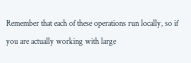Remember that each of these operations run locally, so if you are actually working with large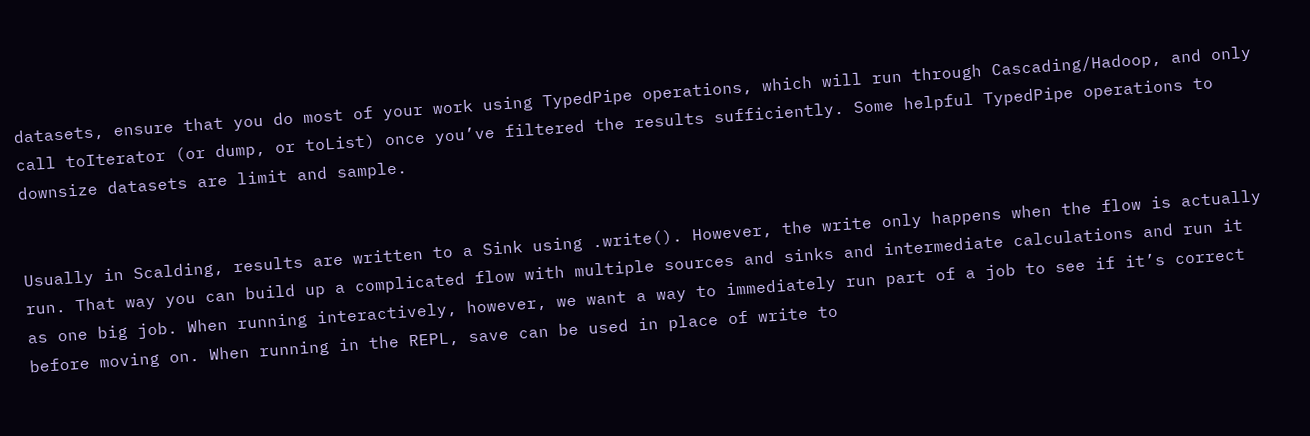datasets, ensure that you do most of your work using TypedPipe operations, which will run through Cascading/Hadoop, and only call toIterator (or dump, or toList) once you’ve filtered the results sufficiently. Some helpful TypedPipe operations to downsize datasets are limit and sample.


Usually in Scalding, results are written to a Sink using .write(). However, the write only happens when the flow is actually run. That way you can build up a complicated flow with multiple sources and sinks and intermediate calculations and run it as one big job. When running interactively, however, we want a way to immediately run part of a job to see if it’s correct before moving on. When running in the REPL, save can be used in place of write to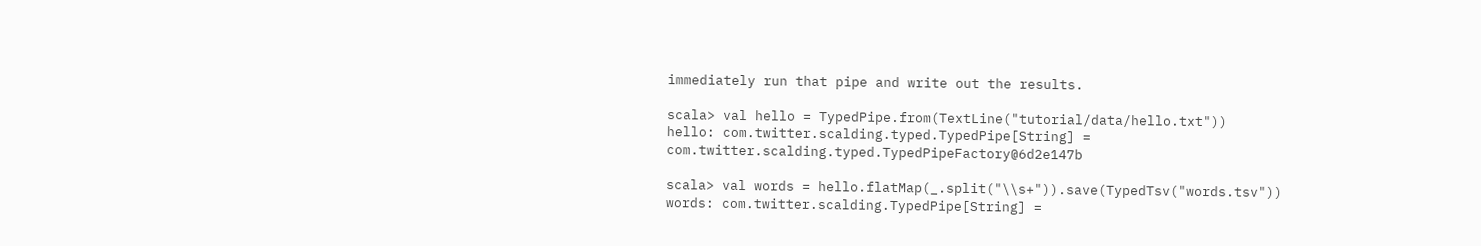immediately run that pipe and write out the results.

scala> val hello = TypedPipe.from(TextLine("tutorial/data/hello.txt"))
hello: com.twitter.scalding.typed.TypedPipe[String] = com.twitter.scalding.typed.TypedPipeFactory@6d2e147b

scala> val words = hello.flatMap(_.split("\\s+")).save(TypedTsv("words.tsv"))
words: com.twitter.scalding.TypedPipe[String] =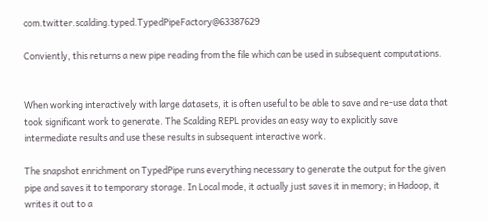com.twitter.scalding.typed.TypedPipeFactory@63387629

Conviently, this returns a new pipe reading from the file which can be used in subsequent computations.


When working interactively with large datasets, it is often useful to be able to save and re-use data that took significant work to generate. The Scalding REPL provides an easy way to explicitly save intermediate results and use these results in subsequent interactive work.

The snapshot enrichment on TypedPipe runs everything necessary to generate the output for the given pipe and saves it to temporary storage. In Local mode, it actually just saves it in memory; in Hadoop, it writes it out to a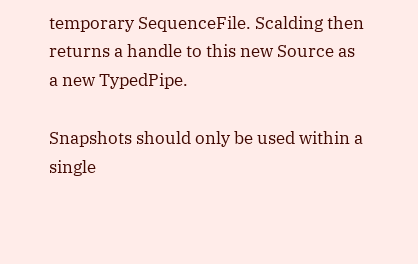temporary SequenceFile. Scalding then returns a handle to this new Source as a new TypedPipe.

Snapshots should only be used within a single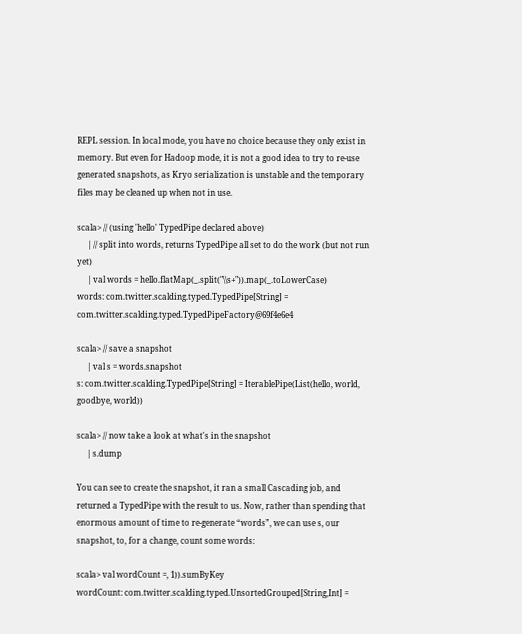REPL session. In local mode, you have no choice because they only exist in memory. But even for Hadoop mode, it is not a good idea to try to re-use generated snapshots, as Kryo serialization is unstable and the temporary files may be cleaned up when not in use.

scala> // (using 'hello' TypedPipe declared above)
     | // split into words, returns TypedPipe all set to do the work (but not run yet)
     | val words = hello.flatMap(_.split("\\s+")).map(_.toLowerCase)
words: com.twitter.scalding.typed.TypedPipe[String] = com.twitter.scalding.typed.TypedPipeFactory@69f4e6e4

scala> // save a snapshot
     | val s = words.snapshot
s: com.twitter.scalding.TypedPipe[String] = IterablePipe(List(hello, world, goodbye, world))

scala> // now take a look at what's in the snapshot
     | s.dump

You can see to create the snapshot, it ran a small Cascading job, and returned a TypedPipe with the result to us. Now, rather than spending that enormous amount of time to re-generate “words”, we can use s, our snapshot, to, for a change, count some words:

scala> val wordCount =, 1)).sumByKey
wordCount: com.twitter.scalding.typed.UnsortedGrouped[String,Int] =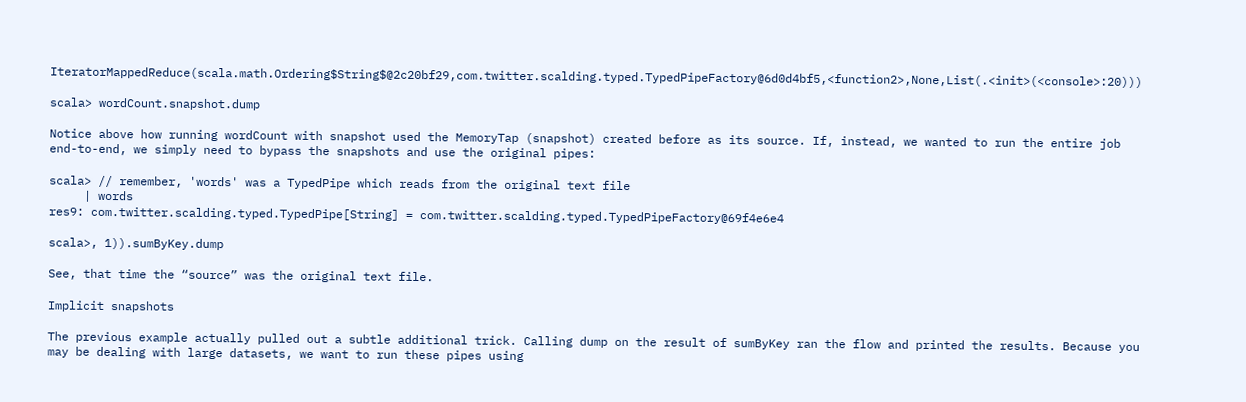IteratorMappedReduce(scala.math.Ordering$String$@2c20bf29,com.twitter.scalding.typed.TypedPipeFactory@6d0d4bf5,<function2>,None,List(.<init>(<console>:20)))

scala> wordCount.snapshot.dump

Notice above how running wordCount with snapshot used the MemoryTap (snapshot) created before as its source. If, instead, we wanted to run the entire job end-to-end, we simply need to bypass the snapshots and use the original pipes:

scala> // remember, 'words' was a TypedPipe which reads from the original text file
     | words
res9: com.twitter.scalding.typed.TypedPipe[String] = com.twitter.scalding.typed.TypedPipeFactory@69f4e6e4

scala>, 1)).sumByKey.dump

See, that time the “source” was the original text file.

Implicit snapshots

The previous example actually pulled out a subtle additional trick. Calling dump on the result of sumByKey ran the flow and printed the results. Because you may be dealing with large datasets, we want to run these pipes using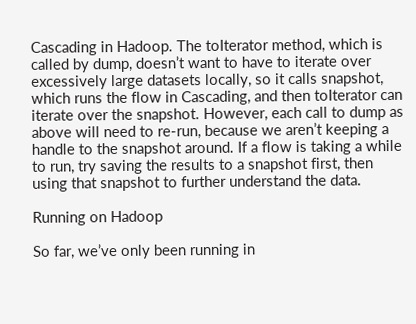Cascading in Hadoop. The toIterator method, which is called by dump, doesn’t want to have to iterate over excessively large datasets locally, so it calls snapshot, which runs the flow in Cascading, and then toIterator can iterate over the snapshot. However, each call to dump as above will need to re-run, because we aren’t keeping a handle to the snapshot around. If a flow is taking a while to run, try saving the results to a snapshot first, then using that snapshot to further understand the data.

Running on Hadoop

So far, we’ve only been running in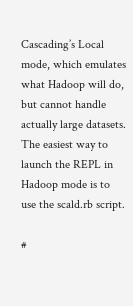Cascading’s Local mode, which emulates what Hadoop will do, but cannot handle actually large datasets. The easiest way to launch the REPL in Hadoop mode is to use the scald.rb script.

#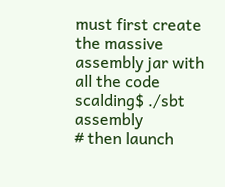must first create the massive assembly jar with all the code
scalding$ ./sbt assembly
# then launch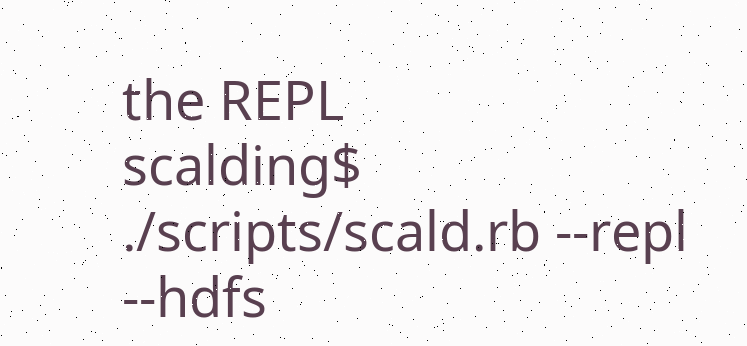the REPL
scalding$ ./scripts/scald.rb --repl --hdfs